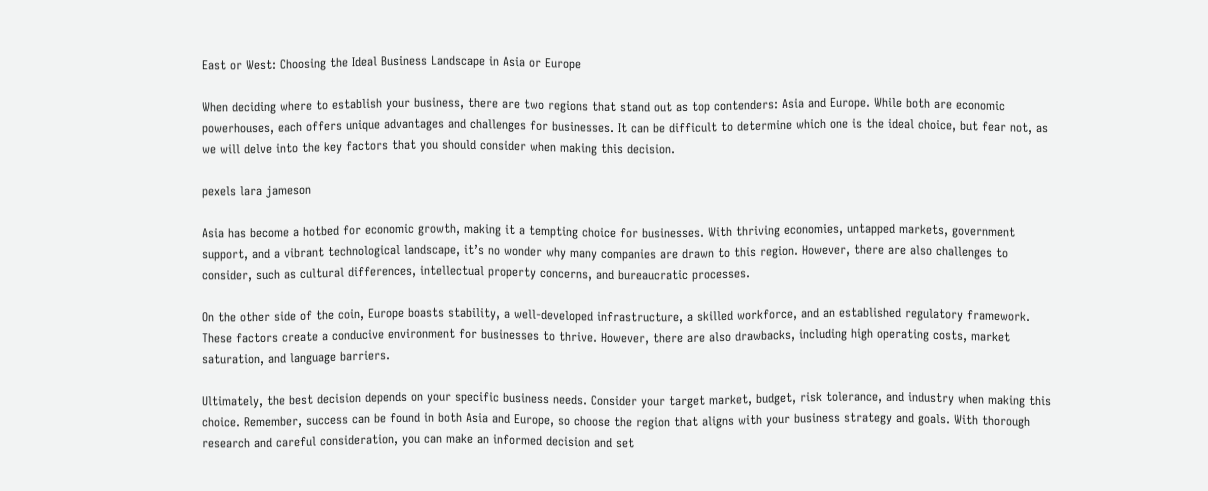East or West: Choosing the Ideal Business Landscape in Asia or Europe

When deciding where to establish your business, there are two regions that stand out as top contenders: Asia and Europe. While both are economic powerhouses, each offers unique advantages and challenges for businesses. It can be difficult to determine which one is the ideal choice, but fear not, as we will delve into the key factors that you should consider when making this decision.

pexels lara jameson

Asia has become a hotbed for economic growth, making it a tempting choice for businesses. With thriving economies, untapped markets, government support, and a vibrant technological landscape, it’s no wonder why many companies are drawn to this region. However, there are also challenges to consider, such as cultural differences, intellectual property concerns, and bureaucratic processes.

On the other side of the coin, Europe boasts stability, a well-developed infrastructure, a skilled workforce, and an established regulatory framework. These factors create a conducive environment for businesses to thrive. However, there are also drawbacks, including high operating costs, market saturation, and language barriers.

Ultimately, the best decision depends on your specific business needs. Consider your target market, budget, risk tolerance, and industry when making this choice. Remember, success can be found in both Asia and Europe, so choose the region that aligns with your business strategy and goals. With thorough research and careful consideration, you can make an informed decision and set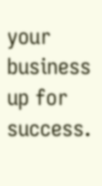your business up for success.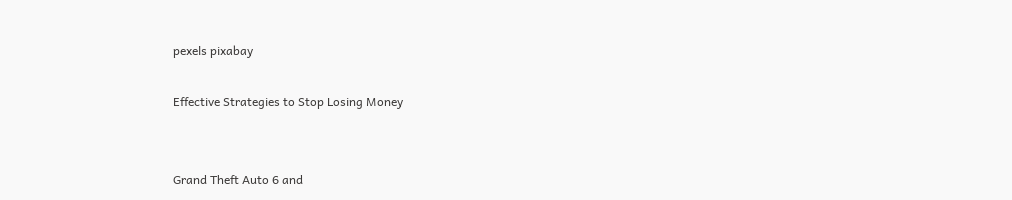pexels pixabay

Effective Strategies to Stop Losing Money


Grand Theft Auto 6 and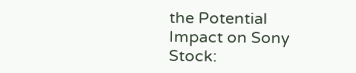the Potential Impact on Sony Stock: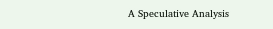A Speculative Analysis